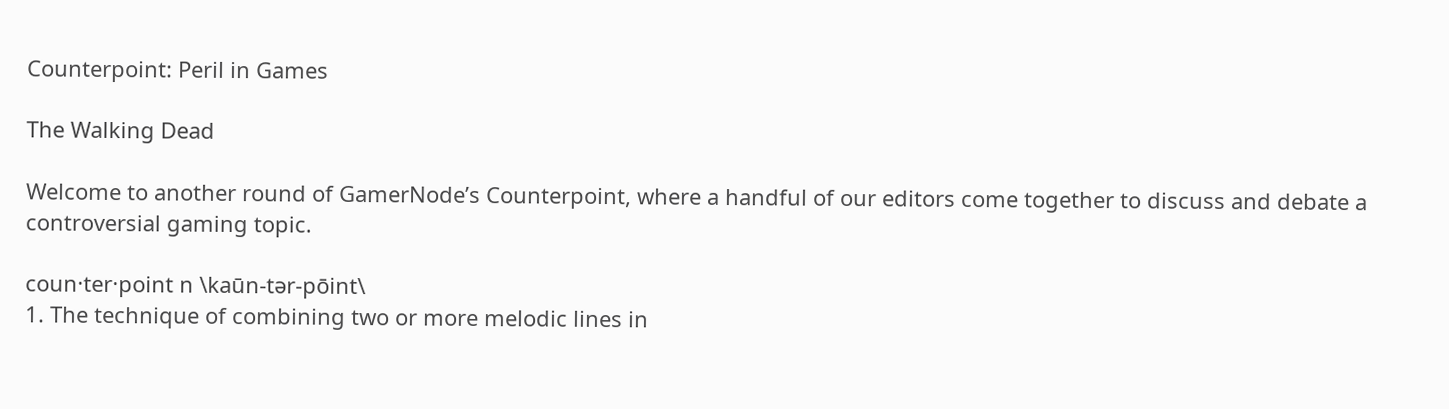Counterpoint: Peril in Games

The Walking Dead

Welcome to another round of GamerNode’s Counterpoint, where a handful of our editors come together to discuss and debate a controversial gaming topic.

coun·ter·point n \kaūn-tər-pōint\
1. The technique of combining two or more melodic lines in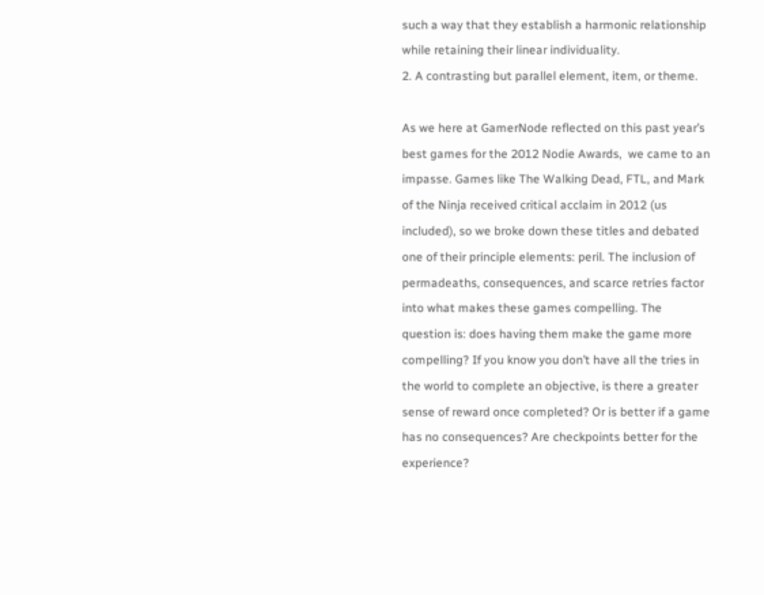such a way that they establish a harmonic relationship while retaining their linear individuality.
2. A contrasting but parallel element, item, or theme.

As we here at GamerNode reflected on this past year’s best games for the 2012 Nodie Awards,  we came to an impasse. Games like The Walking Dead, FTL, and Mark of the Ninja received critical acclaim in 2012 (us included), so we broke down these titles and debated one of their principle elements: peril. The inclusion of permadeaths, consequences, and scarce retries factor into what makes these games compelling. The question is: does having them make the game more compelling? If you know you don’t have all the tries in the world to complete an objective, is there a greater sense of reward once completed? Or is better if a game has no consequences? Are checkpoints better for the experience?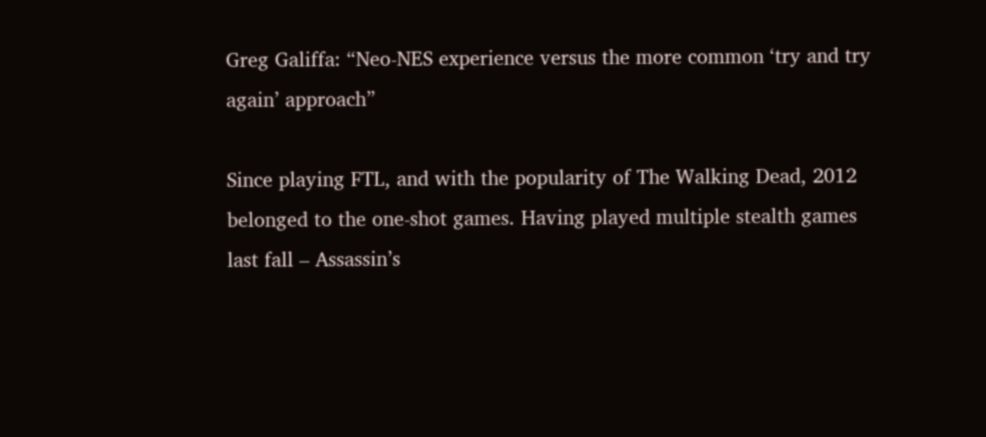Greg Galiffa: “Neo-NES experience versus the more common ‘try and try again’ approach”

Since playing FTL, and with the popularity of The Walking Dead, 2012 belonged to the one-shot games. Having played multiple stealth games last fall – Assassin’s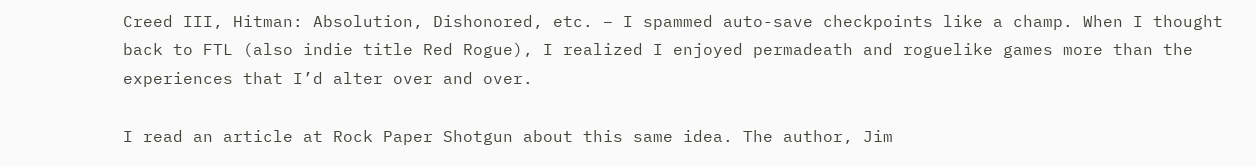Creed III, Hitman: Absolution, Dishonored, etc. – I spammed auto-save checkpoints like a champ. When I thought back to FTL (also indie title Red Rogue), I realized I enjoyed permadeath and roguelike games more than the experiences that I’d alter over and over.

I read an article at Rock Paper Shotgun about this same idea. The author, Jim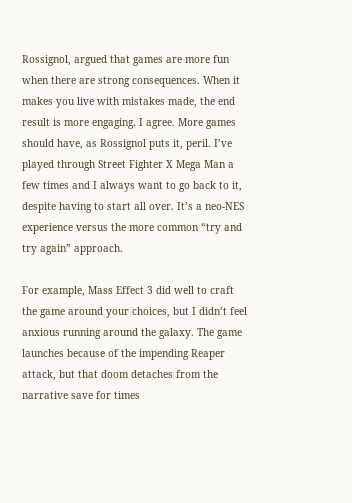Rossignol, argued that games are more fun when there are strong consequences. When it makes you live with mistakes made, the end result is more engaging. I agree. More games should have, as Rossignol puts it, peril. I’ve played through Street Fighter X Mega Man a few times and I always want to go back to it, despite having to start all over. It’s a neo-NES experience versus the more common “try and try again” approach.

For example, Mass Effect 3 did well to craft the game around your choices, but I didn’t feel anxious running around the galaxy. The game launches because of the impending Reaper attack, but that doom detaches from the narrative save for times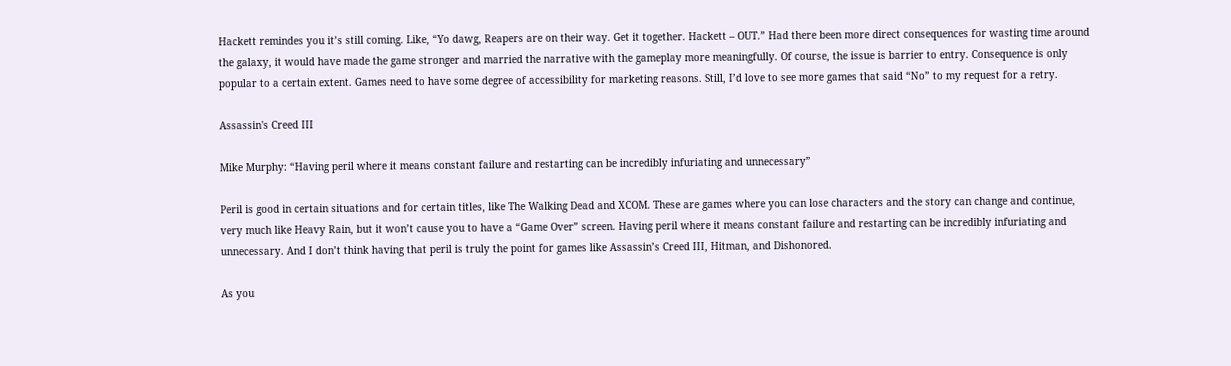Hackett remindes you it’s still coming. Like, “Yo dawg, Reapers are on their way. Get it together. Hackett – OUT.” Had there been more direct consequences for wasting time around the galaxy, it would have made the game stronger and married the narrative with the gameplay more meaningfully. Of course, the issue is barrier to entry. Consequence is only popular to a certain extent. Games need to have some degree of accessibility for marketing reasons. Still, I’d love to see more games that said “No” to my request for a retry.

Assassin's Creed III

Mike Murphy: “Having peril where it means constant failure and restarting can be incredibly infuriating and unnecessary”

Peril is good in certain situations and for certain titles, like The Walking Dead and XCOM. These are games where you can lose characters and the story can change and continue, very much like Heavy Rain, but it won’t cause you to have a “Game Over” screen. Having peril where it means constant failure and restarting can be incredibly infuriating and unnecessary. And I don’t think having that peril is truly the point for games like Assassin’s Creed III, Hitman, and Dishonored.

As you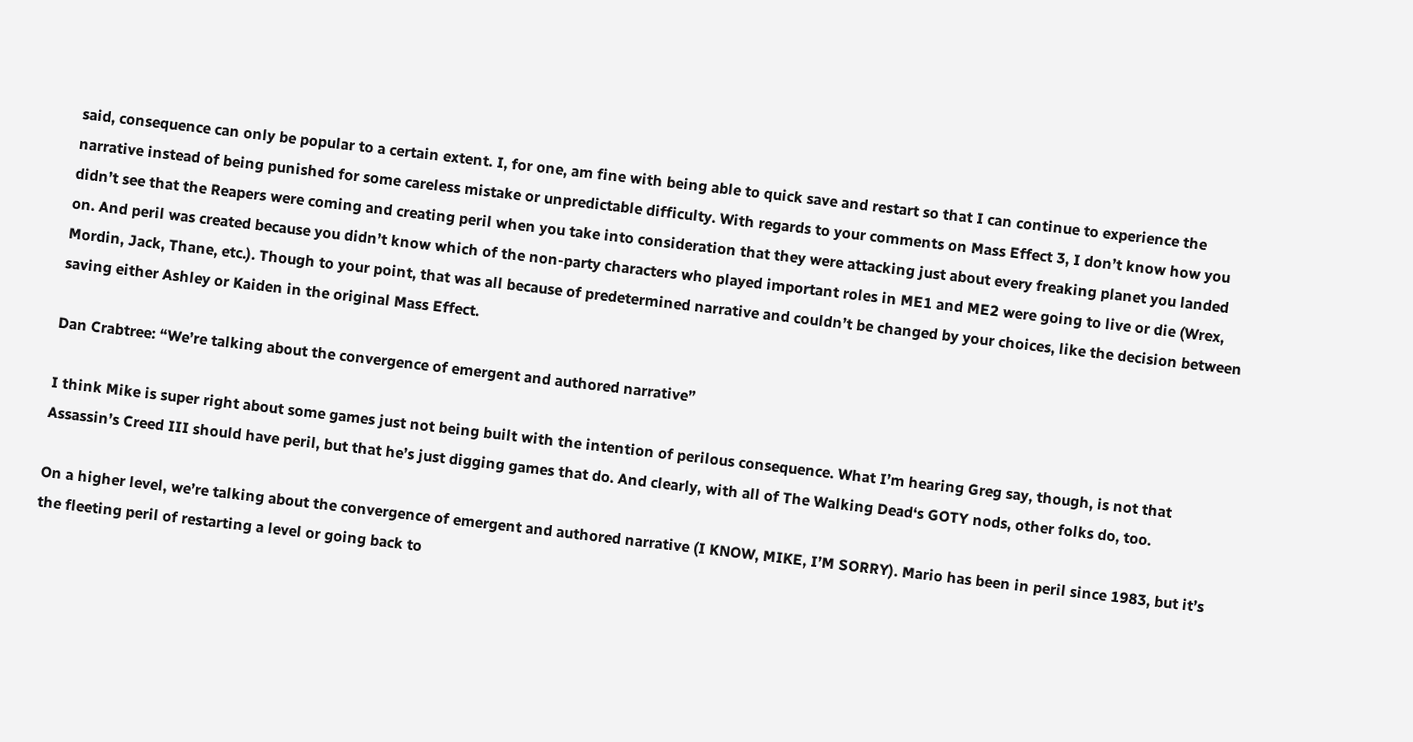said, consequence can only be popular to a certain extent. I, for one, am fine with being able to quick save and restart so that I can continue to experience the narrative instead of being punished for some careless mistake or unpredictable difficulty. With regards to your comments on Mass Effect 3, I don’t know how you didn’t see that the Reapers were coming and creating peril when you take into consideration that they were attacking just about every freaking planet you landed on. And peril was created because you didn’t know which of the non-party characters who played important roles in ME1 and ME2 were going to live or die (Wrex, Mordin, Jack, Thane, etc.). Though to your point, that was all because of predetermined narrative and couldn’t be changed by your choices, like the decision between saving either Ashley or Kaiden in the original Mass Effect.

Dan Crabtree: “We’re talking about the convergence of emergent and authored narrative”

I think Mike is super right about some games just not being built with the intention of perilous consequence. What I’m hearing Greg say, though, is not that Assassin’s Creed III should have peril, but that he’s just digging games that do. And clearly, with all of The Walking Dead‘s GOTY nods, other folks do, too.

On a higher level, we’re talking about the convergence of emergent and authored narrative (I KNOW, MIKE, I’M SORRY). Mario has been in peril since 1983, but it’s the fleeting peril of restarting a level or going back to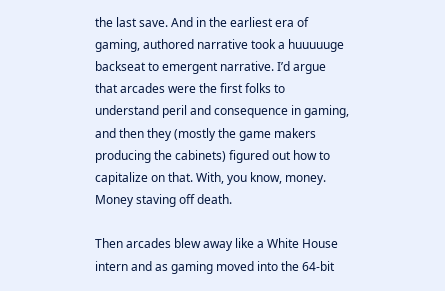the last save. And in the earliest era of gaming, authored narrative took a huuuuuge backseat to emergent narrative. I’d argue that arcades were the first folks to understand peril and consequence in gaming, and then they (mostly the game makers producing the cabinets) figured out how to capitalize on that. With, you know, money. Money staving off death.

Then arcades blew away like a White House intern and as gaming moved into the 64-bit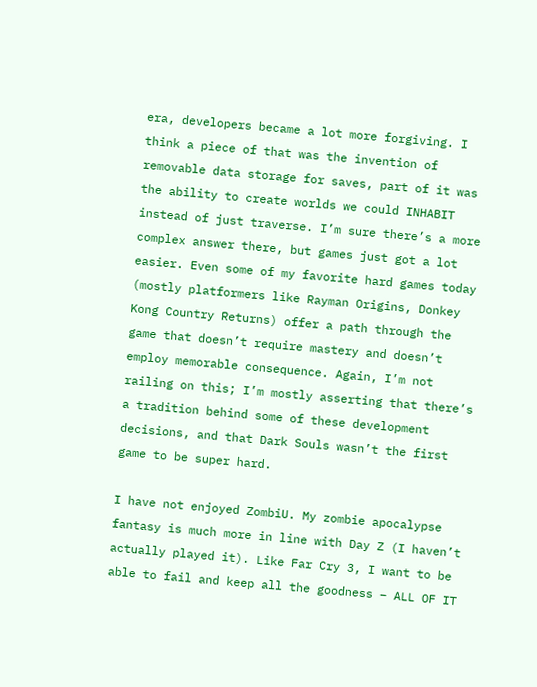era, developers became a lot more forgiving. I think a piece of that was the invention of removable data storage for saves, part of it was the ability to create worlds we could INHABIT instead of just traverse. I’m sure there’s a more complex answer there, but games just got a lot easier. Even some of my favorite hard games today (mostly platformers like Rayman Origins, Donkey Kong Country Returns) offer a path through the game that doesn’t require mastery and doesn’t employ memorable consequence. Again, I’m not railing on this; I’m mostly asserting that there’s a tradition behind some of these development decisions, and that Dark Souls wasn’t the first game to be super hard.

I have not enjoyed ZombiU. My zombie apocalypse fantasy is much more in line with Day Z (I haven’t actually played it). Like Far Cry 3, I want to be able to fail and keep all the goodness – ALL OF IT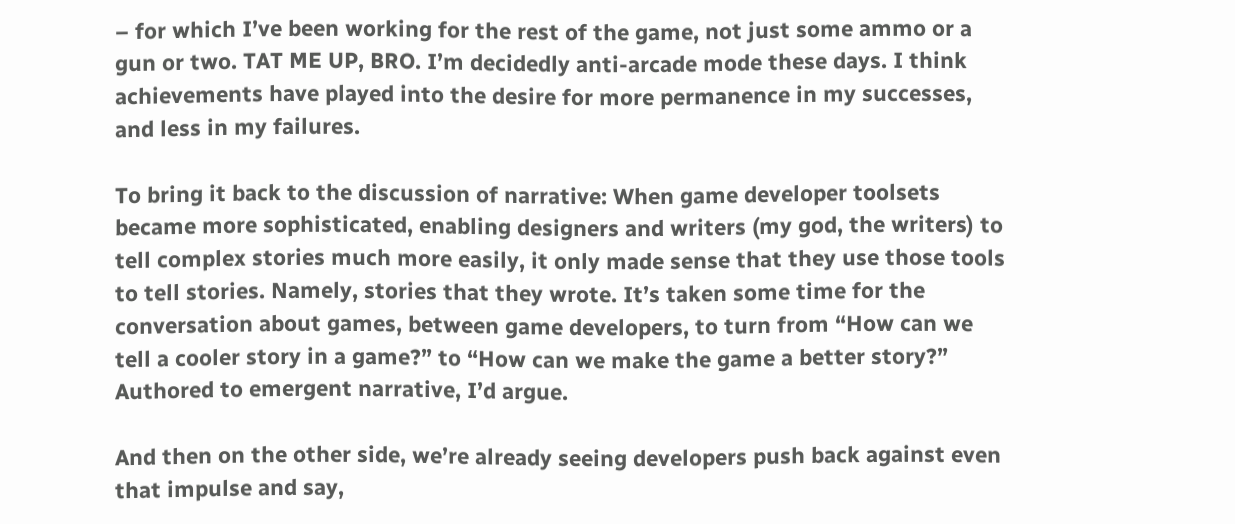– for which I’ve been working for the rest of the game, not just some ammo or a gun or two. TAT ME UP, BRO. I’m decidedly anti-arcade mode these days. I think achievements have played into the desire for more permanence in my successes, and less in my failures.

To bring it back to the discussion of narrative: When game developer toolsets became more sophisticated, enabling designers and writers (my god, the writers) to tell complex stories much more easily, it only made sense that they use those tools to tell stories. Namely, stories that they wrote. It’s taken some time for the conversation about games, between game developers, to turn from “How can we tell a cooler story in a game?” to “How can we make the game a better story?” Authored to emergent narrative, I’d argue.

And then on the other side, we’re already seeing developers push back against even that impulse and say,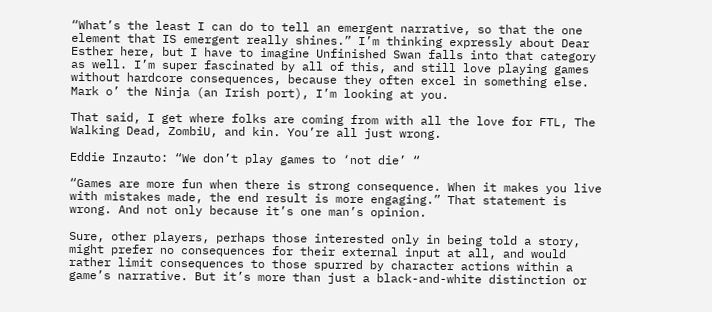“What’s the least I can do to tell an emergent narrative, so that the one element that IS emergent really shines.” I’m thinking expressly about Dear Esther here, but I have to imagine Unfinished Swan falls into that category as well. I’m super fascinated by all of this, and still love playing games without hardcore consequences, because they often excel in something else. Mark o’ the Ninja (an Irish port), I’m looking at you.

That said, I get where folks are coming from with all the love for FTL, The Walking Dead, ZombiU, and kin. You’re all just wrong.

Eddie Inzauto: “We don’t play games to ‘not die’ “

“Games are more fun when there is strong consequence. When it makes you live with mistakes made, the end result is more engaging.” That statement is wrong. And not only because it’s one man’s opinion.

Sure, other players, perhaps those interested only in being told a story, might prefer no consequences for their external input at all, and would rather limit consequences to those spurred by character actions within a game’s narrative. But it’s more than just a black-and-white distinction or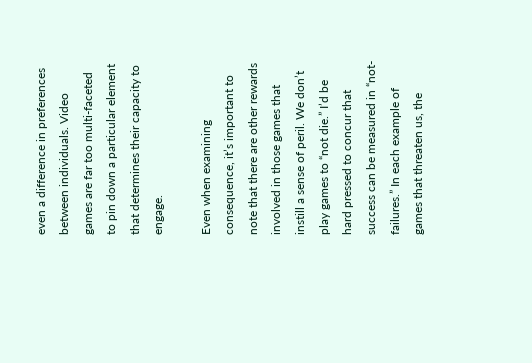even a difference in preferences between individuals. Video games are far too multi-faceted to pin down a particular element that determines their capacity to engage.

Even when examining consequence, it’s important to note that there are other rewards involved in those games that instill a sense of peril. We don’t play games to “not die.” I’d be hard pressed to concur that success can be measured in “not-failures.” In each example of games that threaten us, the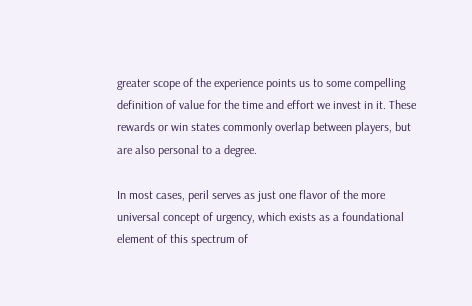greater scope of the experience points us to some compelling definition of value for the time and effort we invest in it. These rewards or win states commonly overlap between players, but are also personal to a degree.

In most cases, peril serves as just one flavor of the more universal concept of urgency, which exists as a foundational element of this spectrum of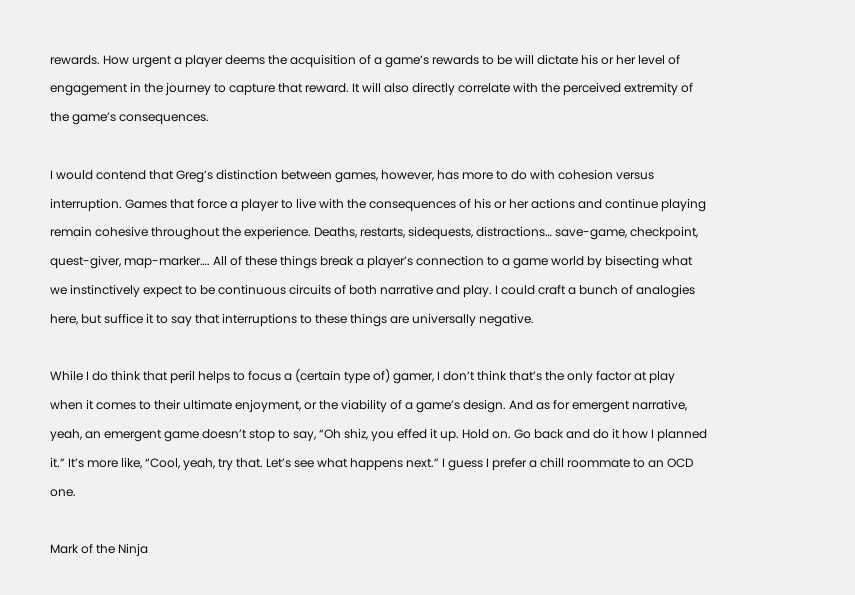rewards. How urgent a player deems the acquisition of a game’s rewards to be will dictate his or her level of engagement in the journey to capture that reward. It will also directly correlate with the perceived extremity of the game’s consequences.

I would contend that Greg’s distinction between games, however, has more to do with cohesion versus interruption. Games that force a player to live with the consequences of his or her actions and continue playing remain cohesive throughout the experience. Deaths, restarts, sidequests, distractions… save-game, checkpoint, quest-giver, map-marker…. All of these things break a player’s connection to a game world by bisecting what we instinctively expect to be continuous circuits of both narrative and play. I could craft a bunch of analogies here, but suffice it to say that interruptions to these things are universally negative.

While I do think that peril helps to focus a (certain type of) gamer, I don’t think that’s the only factor at play when it comes to their ultimate enjoyment, or the viability of a game’s design. And as for emergent narrative, yeah, an emergent game doesn’t stop to say, “Oh shiz, you effed it up. Hold on. Go back and do it how I planned it.” It’s more like, “Cool, yeah, try that. Let’s see what happens next.” I guess I prefer a chill roommate to an OCD one.

Mark of the Ninja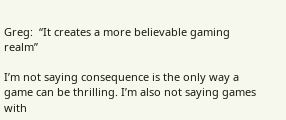Greg:  “It creates a more believable gaming realm”

I’m not saying consequence is the only way a game can be thrilling. I’m also not saying games with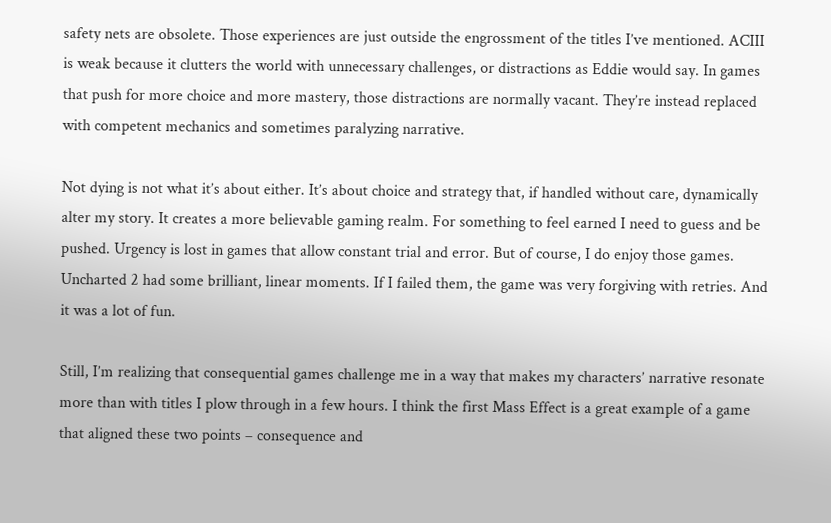safety nets are obsolete. Those experiences are just outside the engrossment of the titles I’ve mentioned. ACIII is weak because it clutters the world with unnecessary challenges, or distractions as Eddie would say. In games that push for more choice and more mastery, those distractions are normally vacant. They’re instead replaced with competent mechanics and sometimes paralyzing narrative.

Not dying is not what it’s about either. It’s about choice and strategy that, if handled without care, dynamically alter my story. It creates a more believable gaming realm. For something to feel earned I need to guess and be pushed. Urgency is lost in games that allow constant trial and error. But of course, I do enjoy those games. Uncharted 2 had some brilliant, linear moments. If I failed them, the game was very forgiving with retries. And it was a lot of fun.

Still, I’m realizing that consequential games challenge me in a way that makes my characters’ narrative resonate more than with titles I plow through in a few hours. I think the first Mass Effect is a great example of a game that aligned these two points – consequence and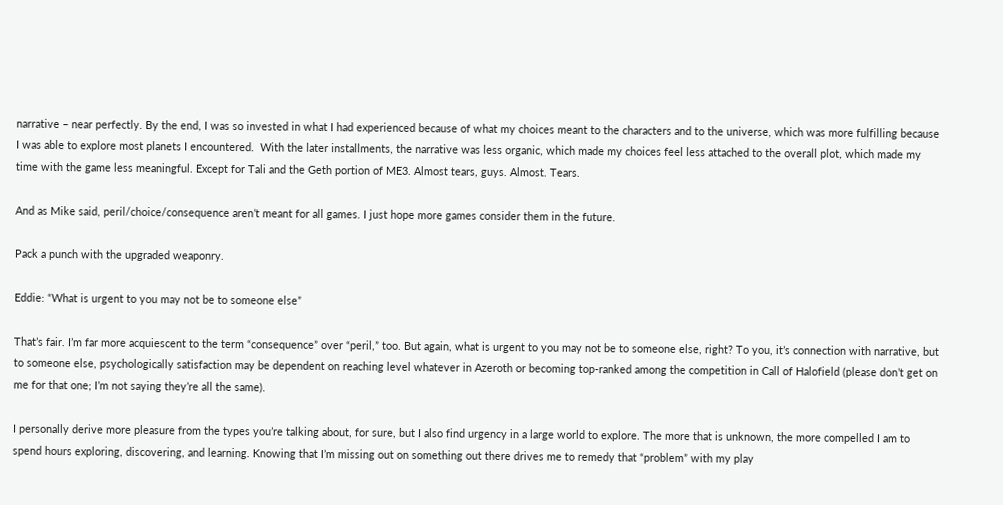narrative – near perfectly. By the end, I was so invested in what I had experienced because of what my choices meant to the characters and to the universe, which was more fulfilling because I was able to explore most planets I encountered.  With the later installments, the narrative was less organic, which made my choices feel less attached to the overall plot, which made my time with the game less meaningful. Except for Tali and the Geth portion of ME3. Almost tears, guys. Almost. Tears.

And as Mike said, peril/choice/consequence aren’t meant for all games. I just hope more games consider them in the future.

Pack a punch with the upgraded weaponry.

Eddie: “What is urgent to you may not be to someone else”

That’s fair. I’m far more acquiescent to the term “consequence” over “peril,” too. But again, what is urgent to you may not be to someone else, right? To you, it’s connection with narrative, but to someone else, psychologically satisfaction may be dependent on reaching level whatever in Azeroth or becoming top-ranked among the competition in Call of Halofield (please don’t get on me for that one; I’m not saying they’re all the same).

I personally derive more pleasure from the types you’re talking about, for sure, but I also find urgency in a large world to explore. The more that is unknown, the more compelled I am to spend hours exploring, discovering, and learning. Knowing that I’m missing out on something out there drives me to remedy that “problem” with my play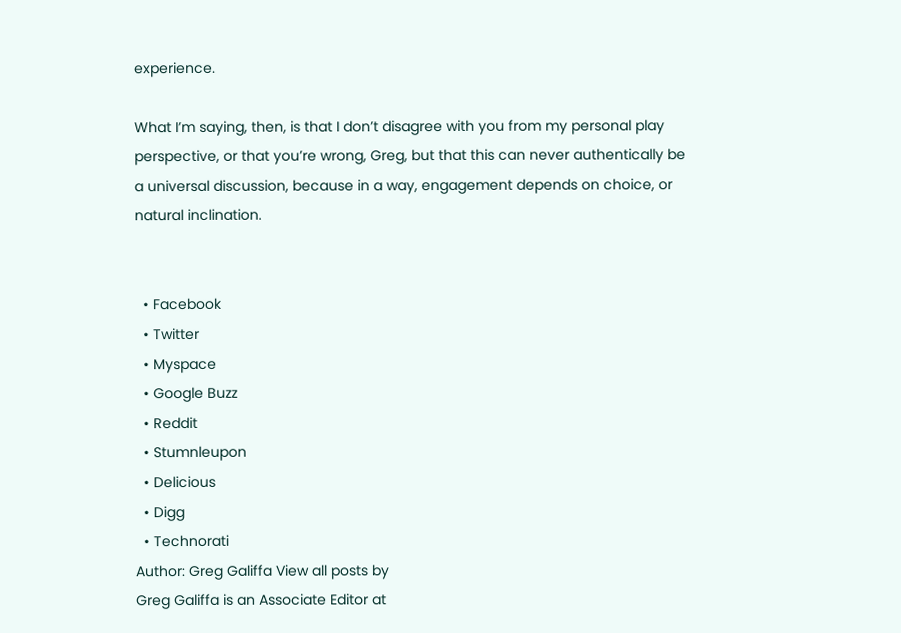experience.

What I’m saying, then, is that I don’t disagree with you from my personal play perspective, or that you’re wrong, Greg, but that this can never authentically be a universal discussion, because in a way, engagement depends on choice, or natural inclination.


  • Facebook
  • Twitter
  • Myspace
  • Google Buzz
  • Reddit
  • Stumnleupon
  • Delicious
  • Digg
  • Technorati
Author: Greg Galiffa View all posts by
Greg Galiffa is an Associate Editor at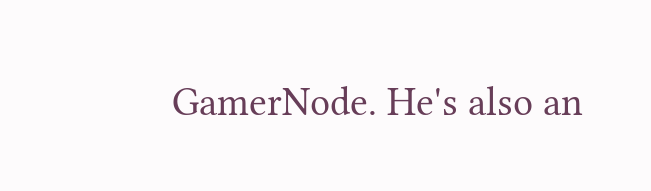GamerNode. He's also an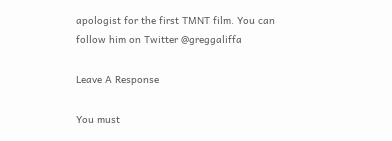apologist for the first TMNT film. You can follow him on Twitter @greggaliffa

Leave A Response

You must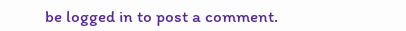be logged in to post a comment.